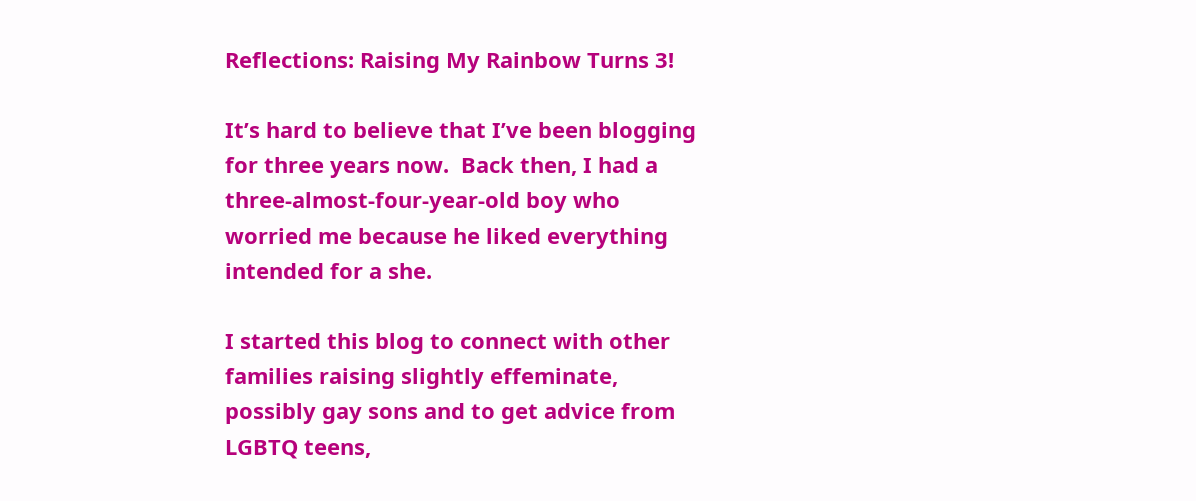Reflections: Raising My Rainbow Turns 3!

It’s hard to believe that I’ve been blogging for three years now.  Back then, I had a three-almost-four-year-old boy who worried me because he liked everything intended for a she.

I started this blog to connect with other families raising slightly effeminate, possibly gay sons and to get advice from LGBTQ teens,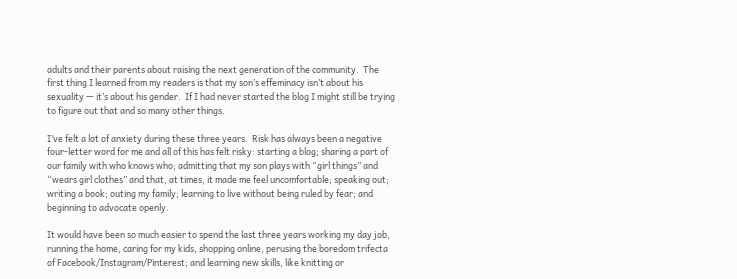adults and their parents about raising the next generation of the community.  The first thing I learned from my readers is that my son’s effeminacy isn’t about his sexuality — it’s about his gender.  If I had never started the blog I might still be trying to figure out that and so many other things.

I’ve felt a lot of anxiety during these three years.  Risk has always been a negative four-letter word for me and all of this has felt risky: starting a blog; sharing a part of our family with who knows who; admitting that my son plays with “girl things” and “wears girl clothes” and that, at times, it made me feel uncomfortable; speaking out; writing a book; outing my family; learning to live without being ruled by fear; and beginning to advocate openly.

It would have been so much easier to spend the last three years working my day job, running the home, caring for my kids, shopping online, perusing the boredom trifecta of Facebook/Instagram/Pinterest; and learning new skills, like knitting or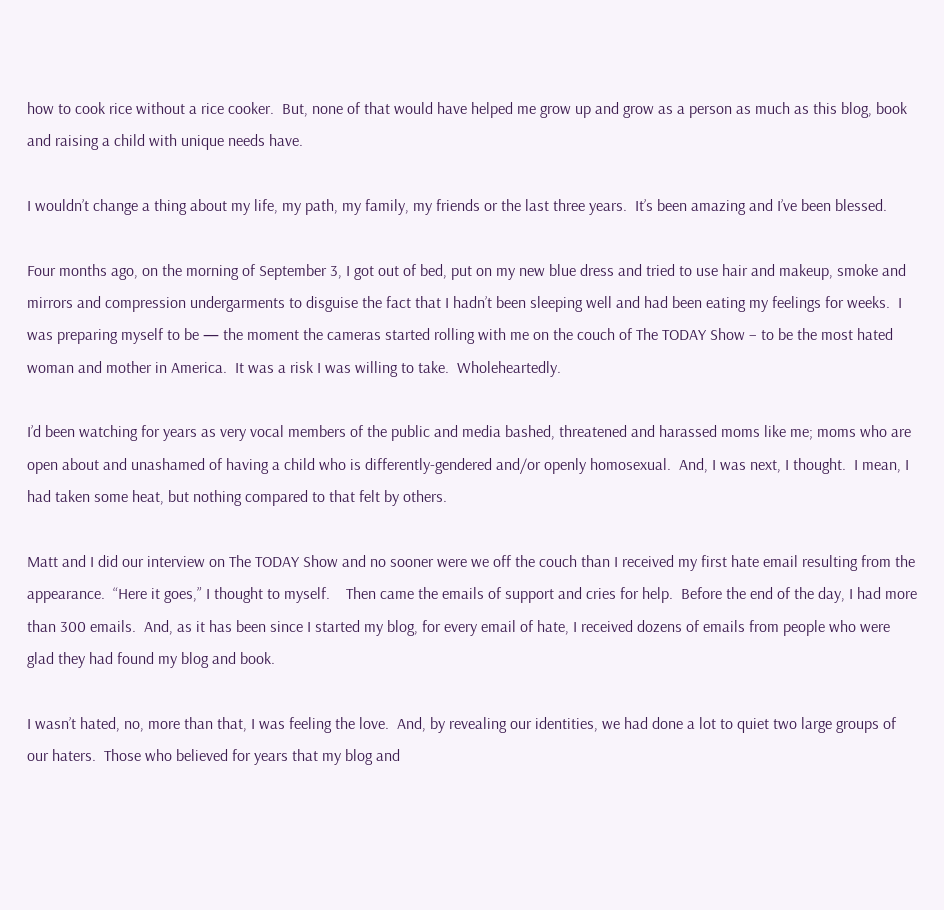how to cook rice without a rice cooker.  But, none of that would have helped me grow up and grow as a person as much as this blog, book and raising a child with unique needs have.

I wouldn’t change a thing about my life, my path, my family, my friends or the last three years.  It’s been amazing and I’ve been blessed.

Four months ago, on the morning of September 3, I got out of bed, put on my new blue dress and tried to use hair and makeup, smoke and mirrors and compression undergarments to disguise the fact that I hadn’t been sleeping well and had been eating my feelings for weeks.  I was preparing myself to be — the moment the cameras started rolling with me on the couch of The TODAY Show – to be the most hated woman and mother in America.  It was a risk I was willing to take.  Wholeheartedly.

I’d been watching for years as very vocal members of the public and media bashed, threatened and harassed moms like me; moms who are open about and unashamed of having a child who is differently-gendered and/or openly homosexual.  And, I was next, I thought.  I mean, I had taken some heat, but nothing compared to that felt by others.

Matt and I did our interview on The TODAY Show and no sooner were we off the couch than I received my first hate email resulting from the appearance.  “Here it goes,” I thought to myself.    Then came the emails of support and cries for help.  Before the end of the day, I had more than 300 emails.  And, as it has been since I started my blog, for every email of hate, I received dozens of emails from people who were glad they had found my blog and book.

I wasn’t hated, no, more than that, I was feeling the love.  And, by revealing our identities, we had done a lot to quiet two large groups of our haters.  Those who believed for years that my blog and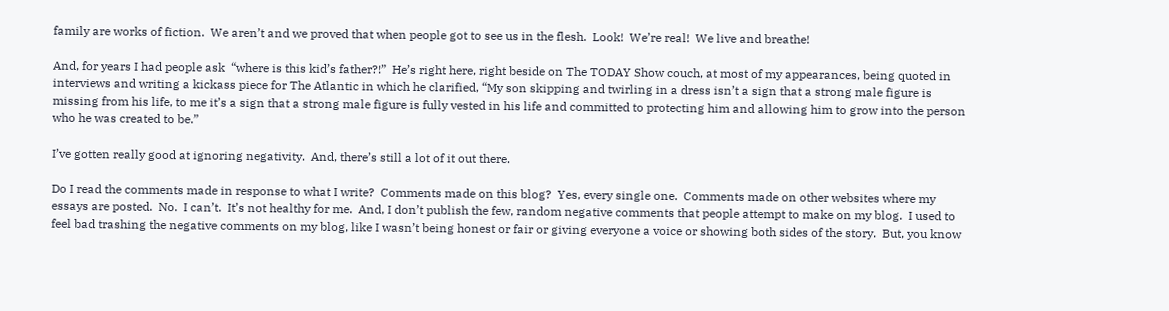family are works of fiction.  We aren’t and we proved that when people got to see us in the flesh.  Look!  We’re real!  We live and breathe!

And, for years I had people ask  “where is this kid’s father?!”  He’s right here, right beside on The TODAY Show couch, at most of my appearances, being quoted in interviews and writing a kickass piece for The Atlantic in which he clarified, “My son skipping and twirling in a dress isn’t a sign that a strong male figure is missing from his life, to me it’s a sign that a strong male figure is fully vested in his life and committed to protecting him and allowing him to grow into the person who he was created to be.”

I’ve gotten really good at ignoring negativity.  And, there’s still a lot of it out there.

Do I read the comments made in response to what I write?  Comments made on this blog?  Yes, every single one.  Comments made on other websites where my essays are posted.  No.  I can’t.  It’s not healthy for me.  And, I don’t publish the few, random negative comments that people attempt to make on my blog.  I used to feel bad trashing the negative comments on my blog, like I wasn’t being honest or fair or giving everyone a voice or showing both sides of the story.  But, you know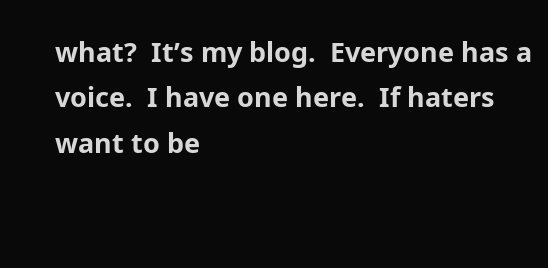what?  It’s my blog.  Everyone has a voice.  I have one here.  If haters want to be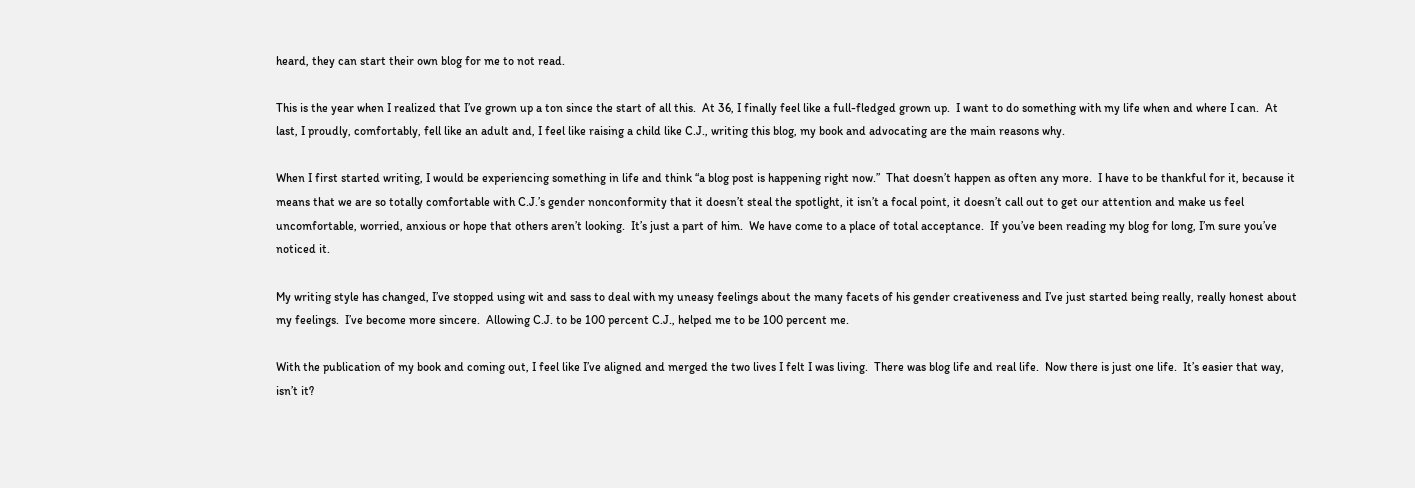heard, they can start their own blog for me to not read.

This is the year when I realized that I’ve grown up a ton since the start of all this.  At 36, I finally feel like a full-fledged grown up.  I want to do something with my life when and where I can.  At last, I proudly, comfortably, fell like an adult and, I feel like raising a child like C.J., writing this blog, my book and advocating are the main reasons why.

When I first started writing, I would be experiencing something in life and think “a blog post is happening right now.”  That doesn’t happen as often any more.  I have to be thankful for it, because it means that we are so totally comfortable with C.J.’s gender nonconformity that it doesn’t steal the spotlight, it isn’t a focal point, it doesn’t call out to get our attention and make us feel uncomfortable, worried, anxious or hope that others aren’t looking.  It’s just a part of him.  We have come to a place of total acceptance.  If you’ve been reading my blog for long, I’m sure you’ve noticed it.

My writing style has changed, I’ve stopped using wit and sass to deal with my uneasy feelings about the many facets of his gender creativeness and I’ve just started being really, really honest about my feelings.  I’ve become more sincere.  Allowing C.J. to be 100 percent C.J., helped me to be 100 percent me.

With the publication of my book and coming out, I feel like I’ve aligned and merged the two lives I felt I was living.  There was blog life and real life.  Now there is just one life.  It’s easier that way, isn’t it?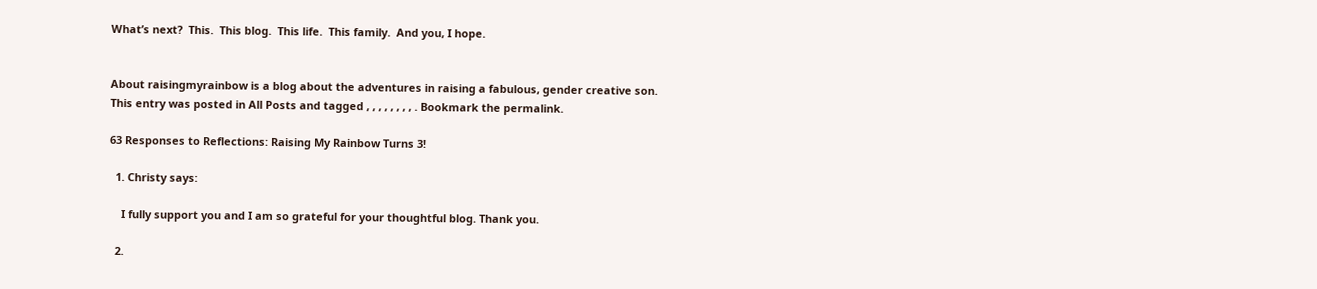What’s next?  This.  This blog.  This life.  This family.  And you, I hope.


About raisingmyrainbow is a blog about the adventures in raising a fabulous, gender creative son.
This entry was posted in All Posts and tagged , , , , , , , , . Bookmark the permalink.

63 Responses to Reflections: Raising My Rainbow Turns 3!

  1. Christy says:

    I fully support you and I am so grateful for your thoughtful blog. Thank you.

  2.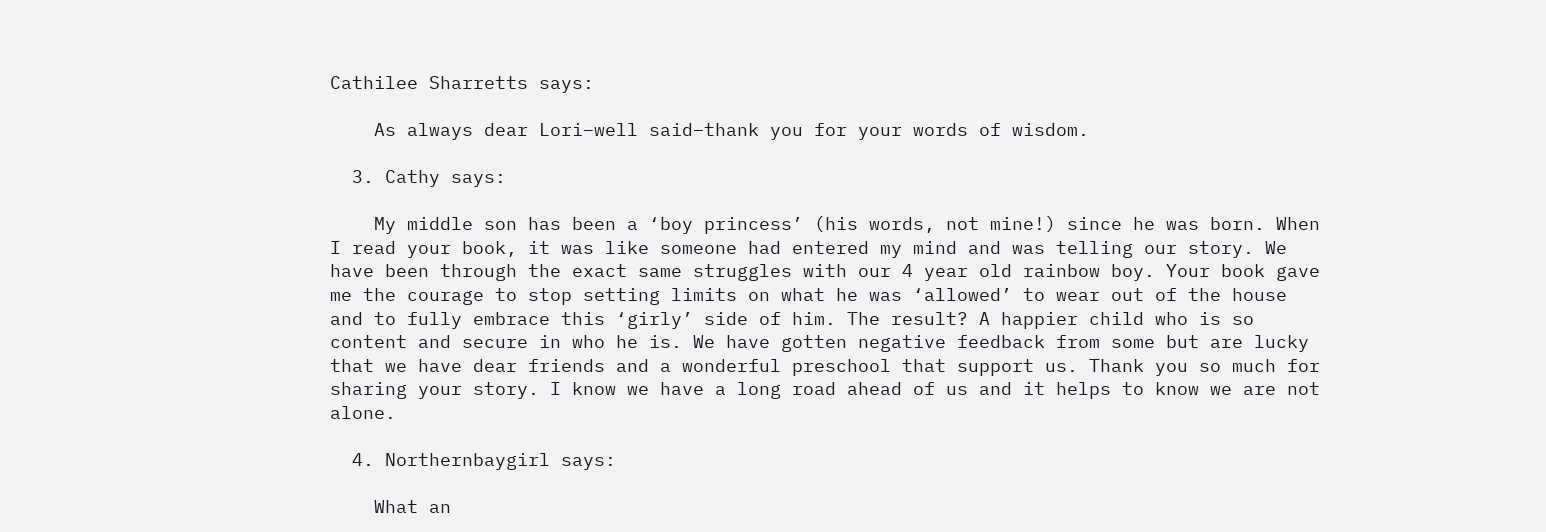Cathilee Sharretts says:

    As always dear Lori–well said–thank you for your words of wisdom.

  3. Cathy says:

    My middle son has been a ‘boy princess’ (his words, not mine!) since he was born. When I read your book, it was like someone had entered my mind and was telling our story. We have been through the exact same struggles with our 4 year old rainbow boy. Your book gave me the courage to stop setting limits on what he was ‘allowed’ to wear out of the house and to fully embrace this ‘girly’ side of him. The result? A happier child who is so content and secure in who he is. We have gotten negative feedback from some but are lucky that we have dear friends and a wonderful preschool that support us. Thank you so much for sharing your story. I know we have a long road ahead of us and it helps to know we are not alone.

  4. Northernbaygirl says:

    What an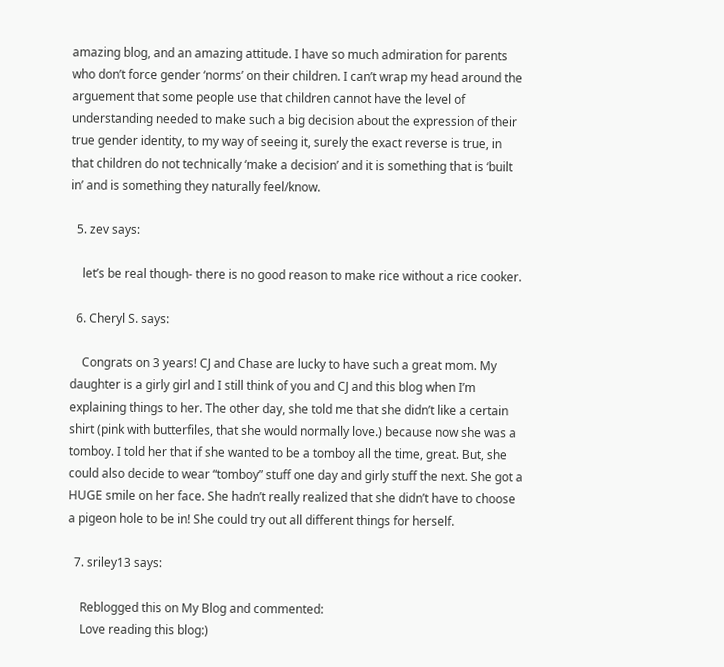amazing blog, and an amazing attitude. I have so much admiration for parents who don’t force gender ‘norms’ on their children. I can’t wrap my head around the arguement that some people use that children cannot have the level of understanding needed to make such a big decision about the expression of their true gender identity, to my way of seeing it, surely the exact reverse is true, in that children do not technically ‘make a decision’ and it is something that is ‘built in’ and is something they naturally feel/know.

  5. zev says:

    let’s be real though- there is no good reason to make rice without a rice cooker.

  6. Cheryl S. says:

    Congrats on 3 years! CJ and Chase are lucky to have such a great mom. My daughter is a girly girl and I still think of you and CJ and this blog when I’m explaining things to her. The other day, she told me that she didn’t like a certain shirt (pink with butterfiles, that she would normally love.) because now she was a tomboy. I told her that if she wanted to be a tomboy all the time, great. But, she could also decide to wear “tomboy” stuff one day and girly stuff the next. She got a HUGE smile on her face. She hadn’t really realized that she didn’t have to choose a pigeon hole to be in! She could try out all different things for herself.

  7. sriley13 says:

    Reblogged this on My Blog and commented:
    Love reading this blog:)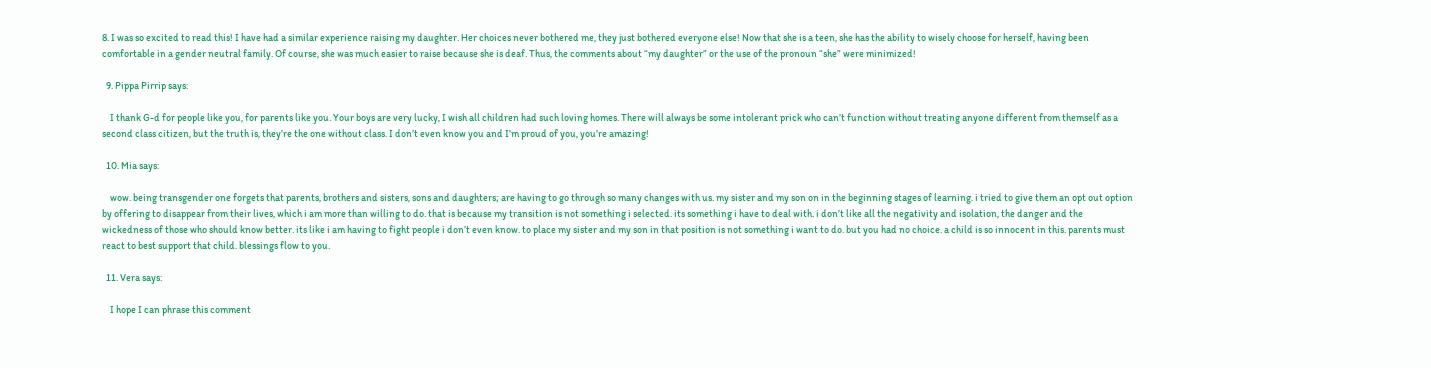8. I was so excited to read this! I have had a similar experience raising my daughter. Her choices never bothered me, they just bothered everyone else! Now that she is a teen, she has the ability to wisely choose for herself, having been comfortable in a gender neutral family. Of course, she was much easier to raise because she is deaf. Thus, the comments about “my daughter” or the use of the pronoun “she” were minimized!

  9. Pippa Pirrip says:

    I thank G-d for people like you, for parents like you. Your boys are very lucky, I wish all children had such loving homes. There will always be some intolerant prick who can’t function without treating anyone different from themself as a second class citizen, but the truth is, they’re the one without class. I don’t even know you and I’m proud of you, you’re amazing!

  10. Mia says:

    wow. being transgender one forgets that parents, brothers and sisters, sons and daughters; are having to go through so many changes with us. my sister and my son on in the beginning stages of learning. i tried to give them an opt out option by offering to disappear from their lives, which i am more than willing to do. that is because my transition is not something i selected. its something i have to deal with. i don’t like all the negativity and isolation, the danger and the wickedness of those who should know better. its like i am having to fight people i don’t even know. to place my sister and my son in that position is not something i want to do. but you had no choice. a child is so innocent in this. parents must react to best support that child. blessings flow to you.

  11. Vera says:

    I hope I can phrase this comment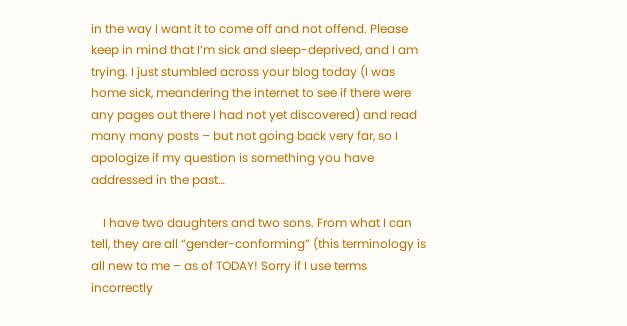in the way I want it to come off and not offend. Please keep in mind that I’m sick and sleep-deprived, and I am trying. I just stumbled across your blog today (I was home sick, meandering the internet to see if there were any pages out there I had not yet discovered) and read many many posts – but not going back very far, so I apologize if my question is something you have addressed in the past…

    I have two daughters and two sons. From what I can tell, they are all “gender-conforming” (this terminology is all new to me – as of TODAY! Sorry if I use terms incorrectly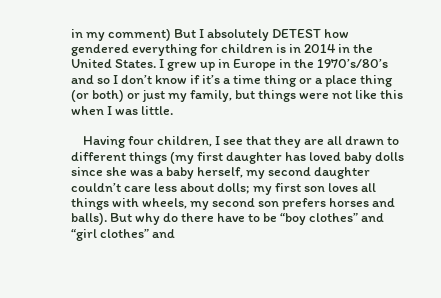in my comment) But I absolutely DETEST how gendered everything for children is in 2014 in the United States. I grew up in Europe in the 1970’s/80’s and so I don’t know if it’s a time thing or a place thing (or both) or just my family, but things were not like this when I was little.

    Having four children, I see that they are all drawn to different things (my first daughter has loved baby dolls since she was a baby herself, my second daughter couldn’t care less about dolls; my first son loves all things with wheels, my second son prefers horses and balls). But why do there have to be “boy clothes” and “girl clothes” and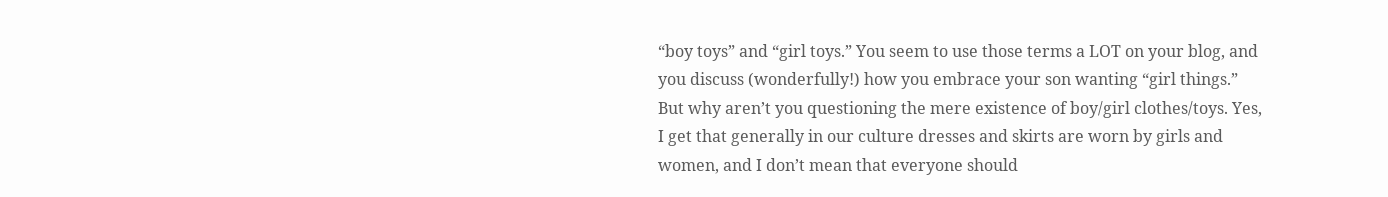“boy toys” and “girl toys.” You seem to use those terms a LOT on your blog, and you discuss (wonderfully!) how you embrace your son wanting “girl things.” But why aren’t you questioning the mere existence of boy/girl clothes/toys. Yes, I get that generally in our culture dresses and skirts are worn by girls and women, and I don’t mean that everyone should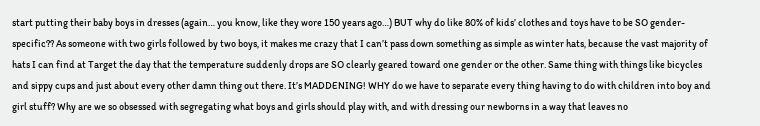start putting their baby boys in dresses (again… you know, like they wore 150 years ago…) BUT why do like 80% of kids’ clothes and toys have to be SO gender-specific?? As someone with two girls followed by two boys, it makes me crazy that I can’t pass down something as simple as winter hats, because the vast majority of hats I can find at Target the day that the temperature suddenly drops are SO clearly geared toward one gender or the other. Same thing with things like bicycles and sippy cups and just about every other damn thing out there. It’s MADDENING! WHY do we have to separate every thing having to do with children into boy and girl stuff? Why are we so obsessed with segregating what boys and girls should play with, and with dressing our newborns in a way that leaves no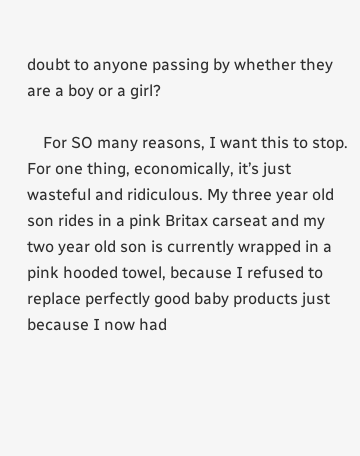doubt to anyone passing by whether they are a boy or a girl?

    For SO many reasons, I want this to stop. For one thing, economically, it’s just wasteful and ridiculous. My three year old son rides in a pink Britax carseat and my two year old son is currently wrapped in a pink hooded towel, because I refused to replace perfectly good baby products just because I now had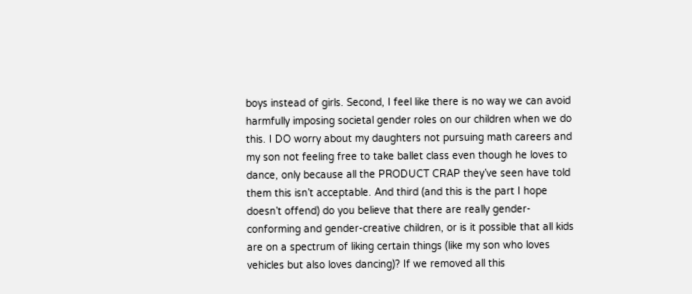boys instead of girls. Second, I feel like there is no way we can avoid harmfully imposing societal gender roles on our children when we do this. I DO worry about my daughters not pursuing math careers and my son not feeling free to take ballet class even though he loves to dance, only because all the PRODUCT CRAP they’ve seen have told them this isn’t acceptable. And third (and this is the part I hope doesn’t offend) do you believe that there are really gender-conforming and gender-creative children, or is it possible that all kids are on a spectrum of liking certain things (like my son who loves vehicles but also loves dancing)? If we removed all this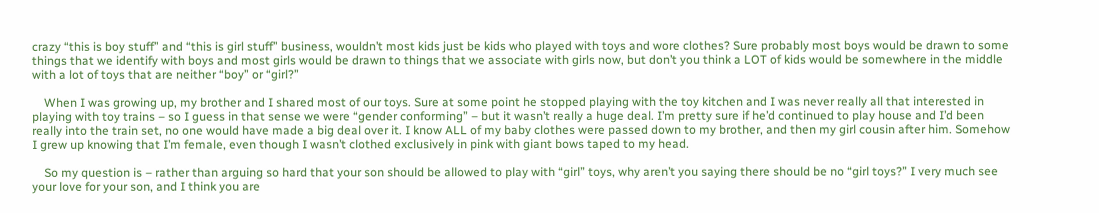crazy “this is boy stuff” and “this is girl stuff” business, wouldn’t most kids just be kids who played with toys and wore clothes? Sure probably most boys would be drawn to some things that we identify with boys and most girls would be drawn to things that we associate with girls now, but don’t you think a LOT of kids would be somewhere in the middle with a lot of toys that are neither “boy” or “girl?”

    When I was growing up, my brother and I shared most of our toys. Sure at some point he stopped playing with the toy kitchen and I was never really all that interested in playing with toy trains – so I guess in that sense we were “gender conforming” – but it wasn’t really a huge deal. I’m pretty sure if he’d continued to play house and I’d been really into the train set, no one would have made a big deal over it. I know ALL of my baby clothes were passed down to my brother, and then my girl cousin after him. Somehow I grew up knowing that I’m female, even though I wasn’t clothed exclusively in pink with giant bows taped to my head.

    So my question is – rather than arguing so hard that your son should be allowed to play with “girl” toys, why aren’t you saying there should be no “girl toys?” I very much see your love for your son, and I think you are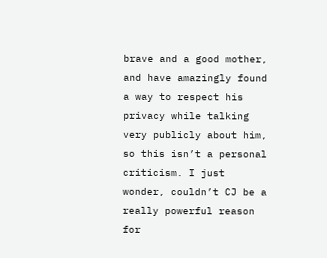brave and a good mother, and have amazingly found a way to respect his privacy while talking very publicly about him, so this isn’t a personal criticism. I just wonder, couldn’t CJ be a really powerful reason for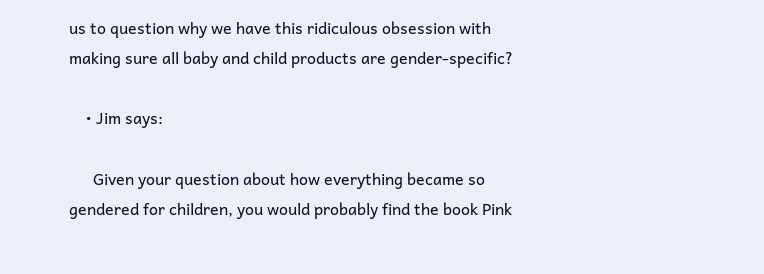us to question why we have this ridiculous obsession with making sure all baby and child products are gender-specific?

    • Jim says:

      Given your question about how everything became so gendered for children, you would probably find the book Pink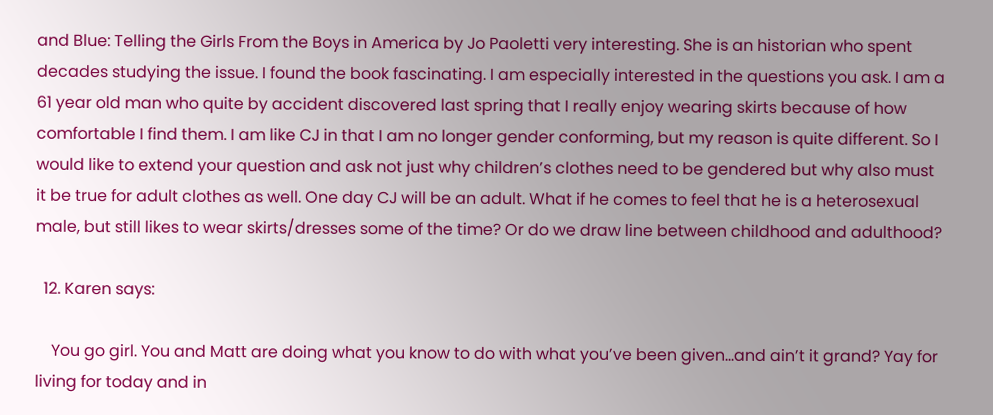and Blue: Telling the Girls From the Boys in America by Jo Paoletti very interesting. She is an historian who spent decades studying the issue. I found the book fascinating. I am especially interested in the questions you ask. I am a 61 year old man who quite by accident discovered last spring that I really enjoy wearing skirts because of how comfortable I find them. I am like CJ in that I am no longer gender conforming, but my reason is quite different. So I would like to extend your question and ask not just why children’s clothes need to be gendered but why also must it be true for adult clothes as well. One day CJ will be an adult. What if he comes to feel that he is a heterosexual male, but still likes to wear skirts/dresses some of the time? Or do we draw line between childhood and adulthood?

  12. Karen says:

    You go girl. You and Matt are doing what you know to do with what you’ve been given…and ain’t it grand? Yay for living for today and in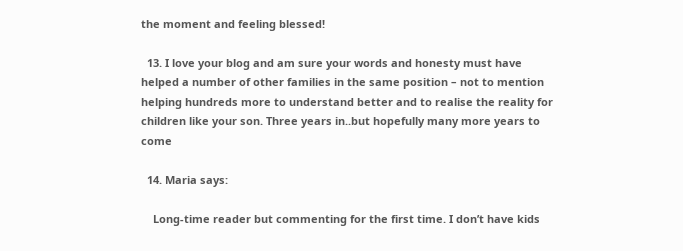the moment and feeling blessed!

  13. I love your blog and am sure your words and honesty must have helped a number of other families in the same position – not to mention helping hundreds more to understand better and to realise the reality for children like your son. Three years in..but hopefully many more years to come

  14. Maria says:

    Long-time reader but commenting for the first time. I don’t have kids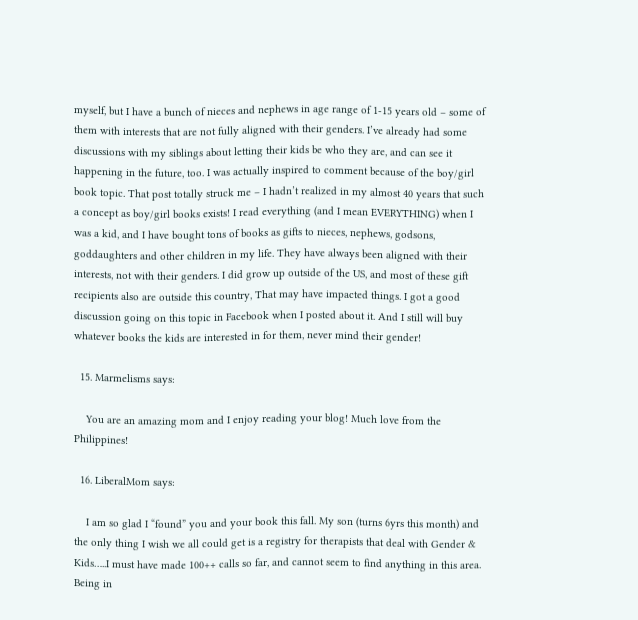myself, but I have a bunch of nieces and nephews in age range of 1-15 years old – some of them with interests that are not fully aligned with their genders. I’ve already had some discussions with my siblings about letting their kids be who they are, and can see it happening in the future, too. I was actually inspired to comment because of the boy/girl book topic. That post totally struck me – I hadn’t realized in my almost 40 years that such a concept as boy/girl books exists! I read everything (and I mean EVERYTHING) when I was a kid, and I have bought tons of books as gifts to nieces, nephews, godsons, goddaughters and other children in my life. They have always been aligned with their interests, not with their genders. I did grow up outside of the US, and most of these gift recipients also are outside this country, That may have impacted things. I got a good discussion going on this topic in Facebook when I posted about it. And I still will buy whatever books the kids are interested in for them, never mind their gender!

  15. Marmelisms says:

    You are an amazing mom and I enjoy reading your blog! Much love from the Philippines!

  16. LiberalMom says:

    I am so glad I “found” you and your book this fall. My son (turns 6yrs this month) and the only thing I wish we all could get is a registry for therapists that deal with Gender & Kids…..I must have made 100++ calls so far, and cannot seem to find anything in this area. Being in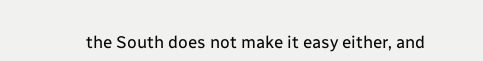the South does not make it easy either, and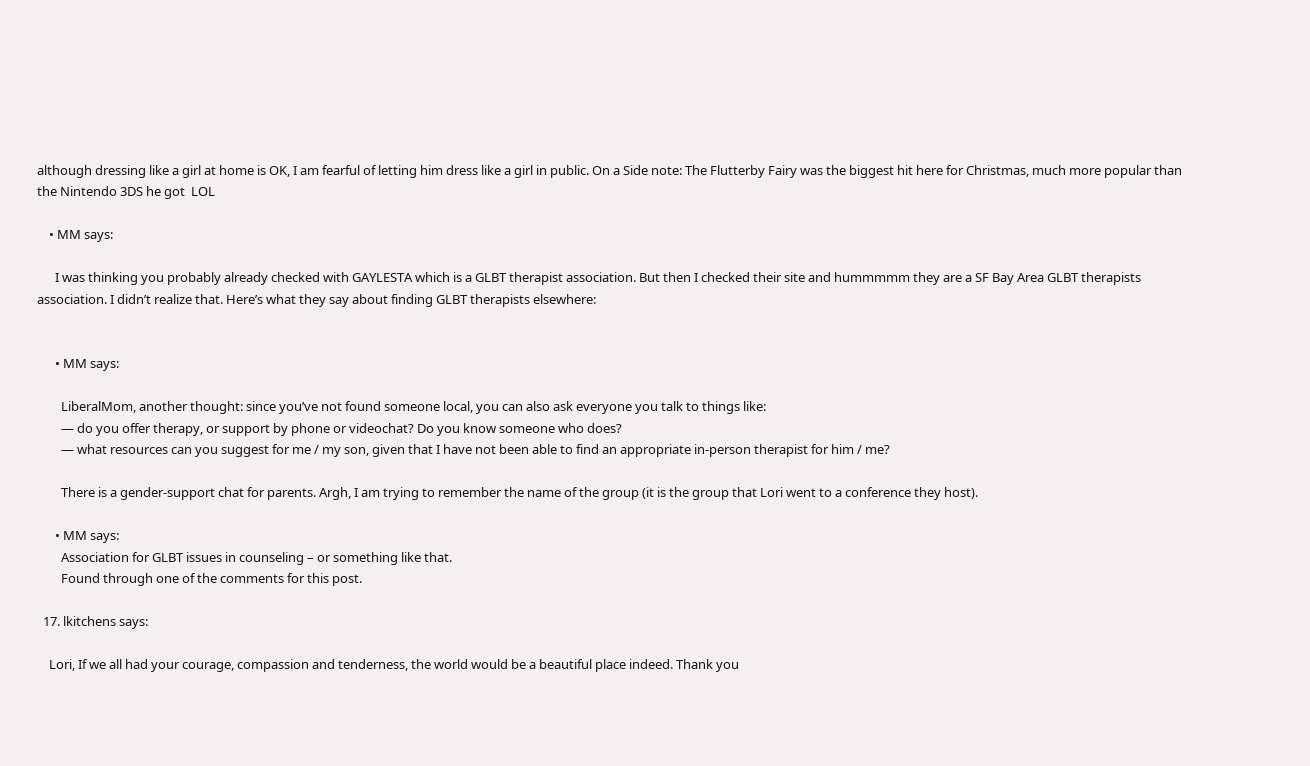although dressing like a girl at home is OK, I am fearful of letting him dress like a girl in public. On a Side note: The Flutterby Fairy was the biggest hit here for Christmas, much more popular than the Nintendo 3DS he got  LOL

    • MM says:

      I was thinking you probably already checked with GAYLESTA which is a GLBT therapist association. But then I checked their site and hummmmm they are a SF Bay Area GLBT therapists association. I didn’t realize that. Here’s what they say about finding GLBT therapists elsewhere:


      • MM says:

        LiberalMom, another thought: since you’ve not found someone local, you can also ask everyone you talk to things like:
        — do you offer therapy, or support by phone or videochat? Do you know someone who does?
        — what resources can you suggest for me / my son, given that I have not been able to find an appropriate in-person therapist for him / me?

        There is a gender-support chat for parents. Argh, I am trying to remember the name of the group (it is the group that Lori went to a conference they host).

      • MM says:
        Association for GLBT issues in counseling – or something like that.
        Found through one of the comments for this post.

  17. lkitchens says:

    Lori, If we all had your courage, compassion and tenderness, the world would be a beautiful place indeed. Thank you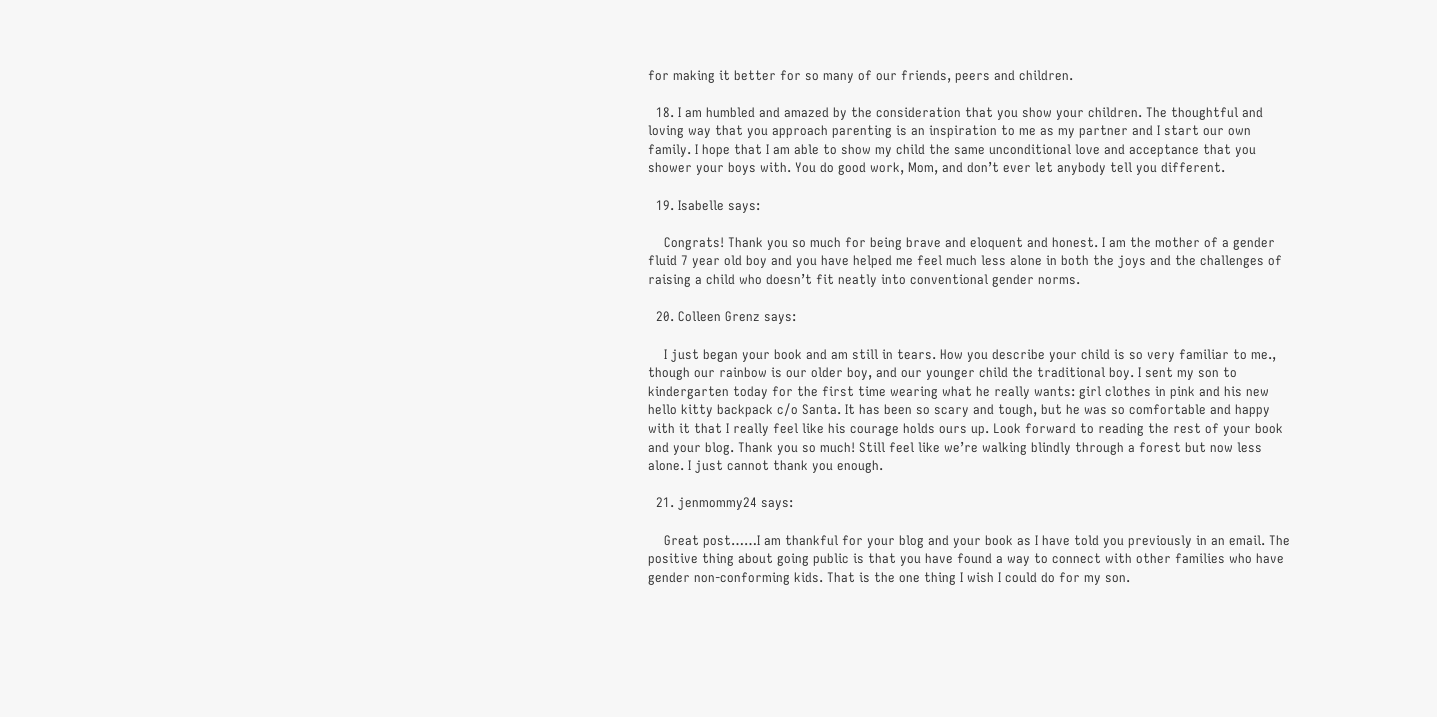for making it better for so many of our friends, peers and children.

  18. I am humbled and amazed by the consideration that you show your children. The thoughtful and loving way that you approach parenting is an inspiration to me as my partner and I start our own family. I hope that I am able to show my child the same unconditional love and acceptance that you shower your boys with. You do good work, Mom, and don’t ever let anybody tell you different.

  19. Isabelle says:

    Congrats! Thank you so much for being brave and eloquent and honest. I am the mother of a gender fluid 7 year old boy and you have helped me feel much less alone in both the joys and the challenges of raising a child who doesn’t fit neatly into conventional gender norms.

  20. Colleen Grenz says:

    I just began your book and am still in tears. How you describe your child is so very familiar to me., though our rainbow is our older boy, and our younger child the traditional boy. I sent my son to kindergarten today for the first time wearing what he really wants: girl clothes in pink and his new hello kitty backpack c/o Santa. It has been so scary and tough, but he was so comfortable and happy with it that I really feel like his courage holds ours up. Look forward to reading the rest of your book and your blog. Thank you so much! Still feel like we’re walking blindly through a forest but now less alone. I just cannot thank you enough.

  21. jenmommy24 says:

    Great post……I am thankful for your blog and your book as I have told you previously in an email. The positive thing about going public is that you have found a way to connect with other families who have gender non-conforming kids. That is the one thing I wish I could do for my son.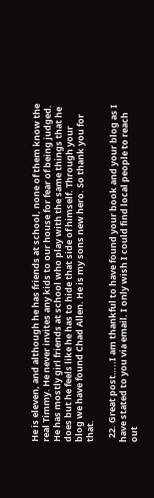He is eleven, and although he has friends at school, none of them know the real Timmy. He never invites any kids to our house for fear of being judged. He has mostly girl friends at school who play with the same things that he does but he feels like he has to hide that side of himself. Through your blog we have found Chad Allen. He is my sons new hero. So thank you for that.

  22. Great post…..I am thankful to have found your book and your blog as I have stated to you via email. I only wish I could find local people to reach out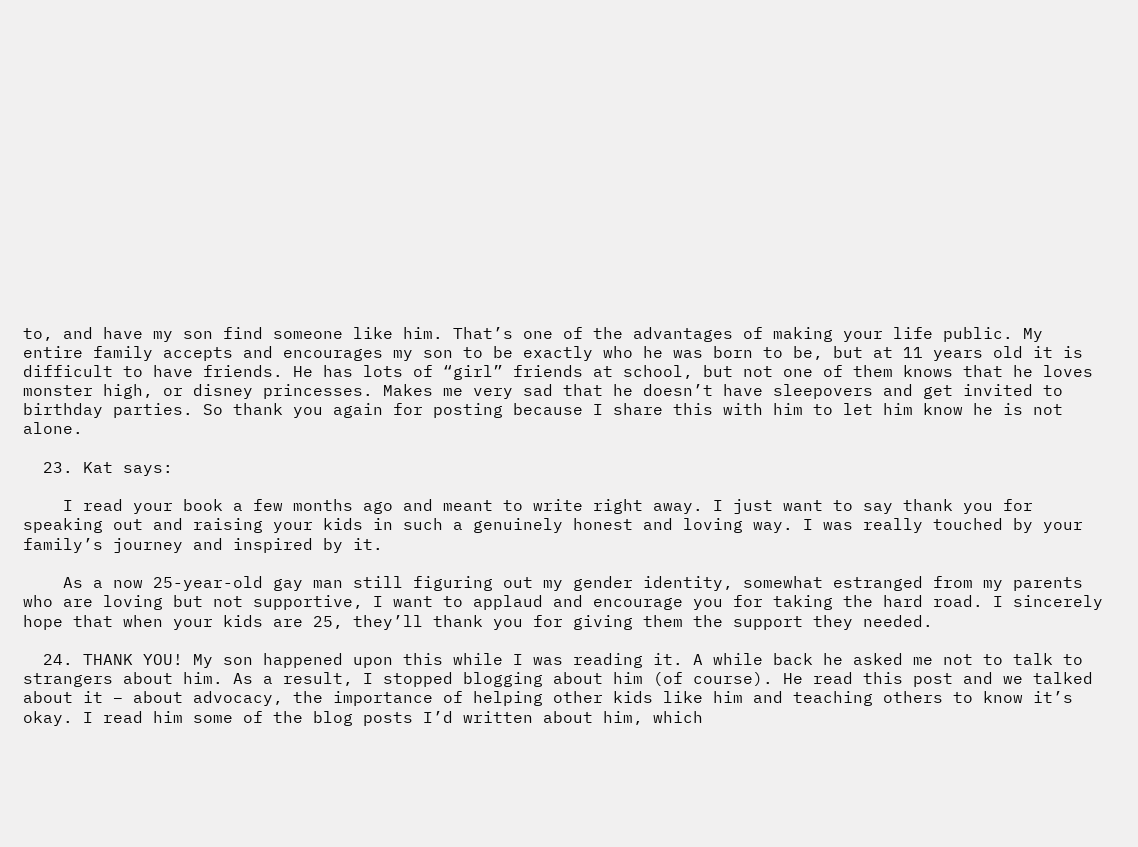to, and have my son find someone like him. That’s one of the advantages of making your life public. My entire family accepts and encourages my son to be exactly who he was born to be, but at 11 years old it is difficult to have friends. He has lots of “girl” friends at school, but not one of them knows that he loves monster high, or disney princesses. Makes me very sad that he doesn’t have sleepovers and get invited to birthday parties. So thank you again for posting because I share this with him to let him know he is not alone.

  23. Kat says:

    I read your book a few months ago and meant to write right away. I just want to say thank you for speaking out and raising your kids in such a genuinely honest and loving way. I was really touched by your family’s journey and inspired by it.

    As a now 25-year-old gay man still figuring out my gender identity, somewhat estranged from my parents who are loving but not supportive, I want to applaud and encourage you for taking the hard road. I sincerely hope that when your kids are 25, they’ll thank you for giving them the support they needed.

  24. THANK YOU! My son happened upon this while I was reading it. A while back he asked me not to talk to strangers about him. As a result, I stopped blogging about him (of course). He read this post and we talked about it – about advocacy, the importance of helping other kids like him and teaching others to know it’s okay. I read him some of the blog posts I’d written about him, which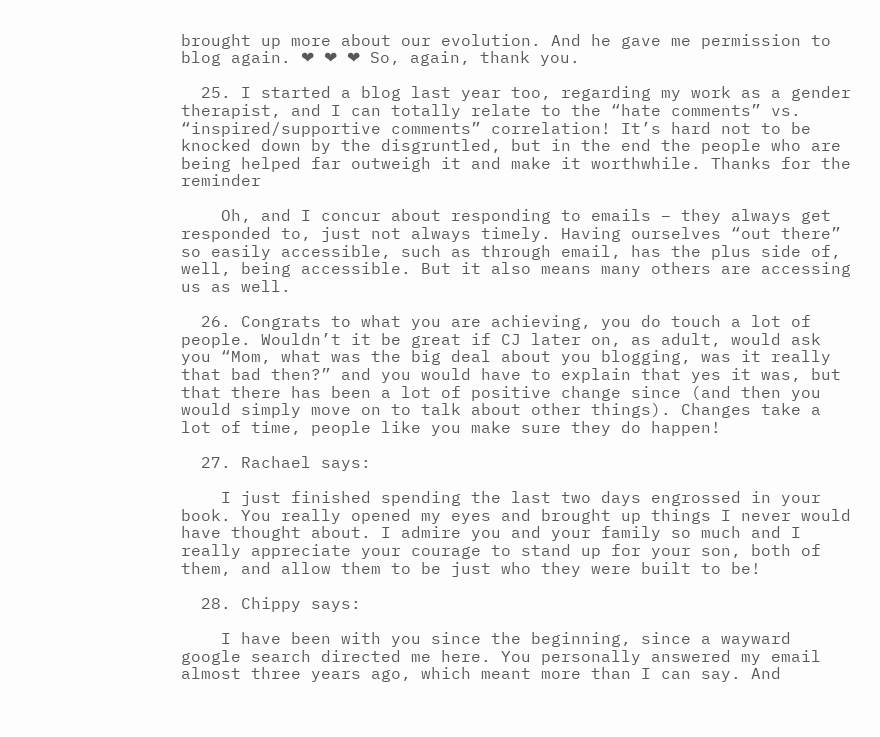brought up more about our evolution. And he gave me permission to blog again. ❤ ❤ ❤ So, again, thank you.

  25. I started a blog last year too, regarding my work as a gender therapist, and I can totally relate to the “hate comments” vs. “inspired/supportive comments” correlation! It’s hard not to be knocked down by the disgruntled, but in the end the people who are being helped far outweigh it and make it worthwhile. Thanks for the reminder

    Oh, and I concur about responding to emails – they always get responded to, just not always timely. Having ourselves “out there” so easily accessible, such as through email, has the plus side of, well, being accessible. But it also means many others are accessing us as well.

  26. Congrats to what you are achieving, you do touch a lot of people. Wouldn’t it be great if CJ later on, as adult, would ask you “Mom, what was the big deal about you blogging, was it really that bad then?” and you would have to explain that yes it was, but that there has been a lot of positive change since (and then you would simply move on to talk about other things). Changes take a lot of time, people like you make sure they do happen!

  27. Rachael says:

    I just finished spending the last two days engrossed in your book. You really opened my eyes and brought up things I never would have thought about. I admire you and your family so much and I really appreciate your courage to stand up for your son, both of them, and allow them to be just who they were built to be!

  28. Chippy says:

    I have been with you since the beginning, since a wayward google search directed me here. You personally answered my email almost three years ago, which meant more than I can say. And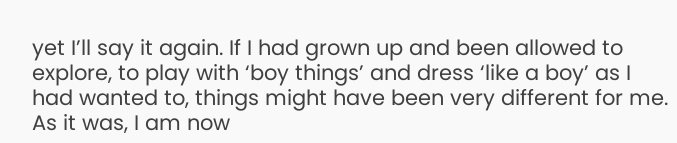yet I’ll say it again. If I had grown up and been allowed to explore, to play with ‘boy things’ and dress ‘like a boy’ as I had wanted to, things might have been very different for me. As it was, I am now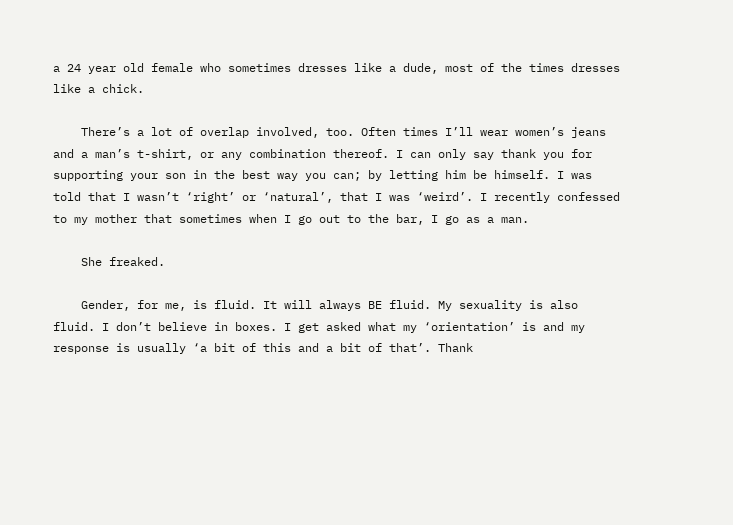a 24 year old female who sometimes dresses like a dude, most of the times dresses like a chick.

    There’s a lot of overlap involved, too. Often times I’ll wear women’s jeans and a man’s t-shirt, or any combination thereof. I can only say thank you for supporting your son in the best way you can; by letting him be himself. I was told that I wasn’t ‘right’ or ‘natural’, that I was ‘weird’. I recently confessed to my mother that sometimes when I go out to the bar, I go as a man.

    She freaked.

    Gender, for me, is fluid. It will always BE fluid. My sexuality is also fluid. I don’t believe in boxes. I get asked what my ‘orientation’ is and my response is usually ‘a bit of this and a bit of that’. Thank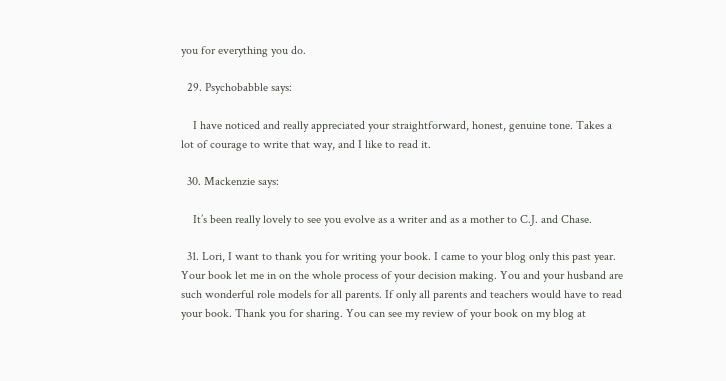you for everything you do.

  29. Psychobabble says:

    I have noticed and really appreciated your straightforward, honest, genuine tone. Takes a lot of courage to write that way, and I like to read it.

  30. Mackenzie says:

    It’s been really lovely to see you evolve as a writer and as a mother to C.J. and Chase.

  31. Lori, I want to thank you for writing your book. I came to your blog only this past year. Your book let me in on the whole process of your decision making. You and your husband are such wonderful role models for all parents. If only all parents and teachers would have to read your book. Thank you for sharing. You can see my review of your book on my blog at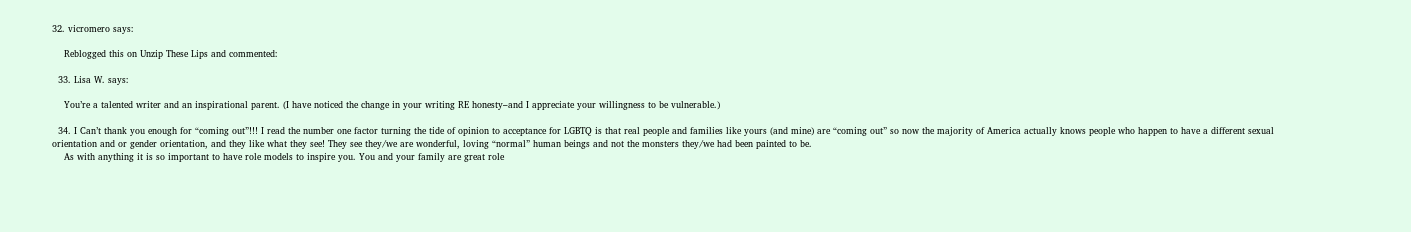32. vicromero says:

    Reblogged this on Unzip These Lips and commented:

  33. Lisa W. says:

    You’re a talented writer and an inspirational parent. (I have noticed the change in your writing RE honesty–and I appreciate your willingness to be vulnerable.)

  34. I Can’t thank you enough for “coming out”!!! I read the number one factor turning the tide of opinion to acceptance for LGBTQ is that real people and families like yours (and mine) are “coming out” so now the majority of America actually knows people who happen to have a different sexual orientation and or gender orientation, and they like what they see! They see they/we are wonderful, loving “normal” human beings and not the monsters they/we had been painted to be.
    As with anything it is so important to have role models to inspire you. You and your family are great role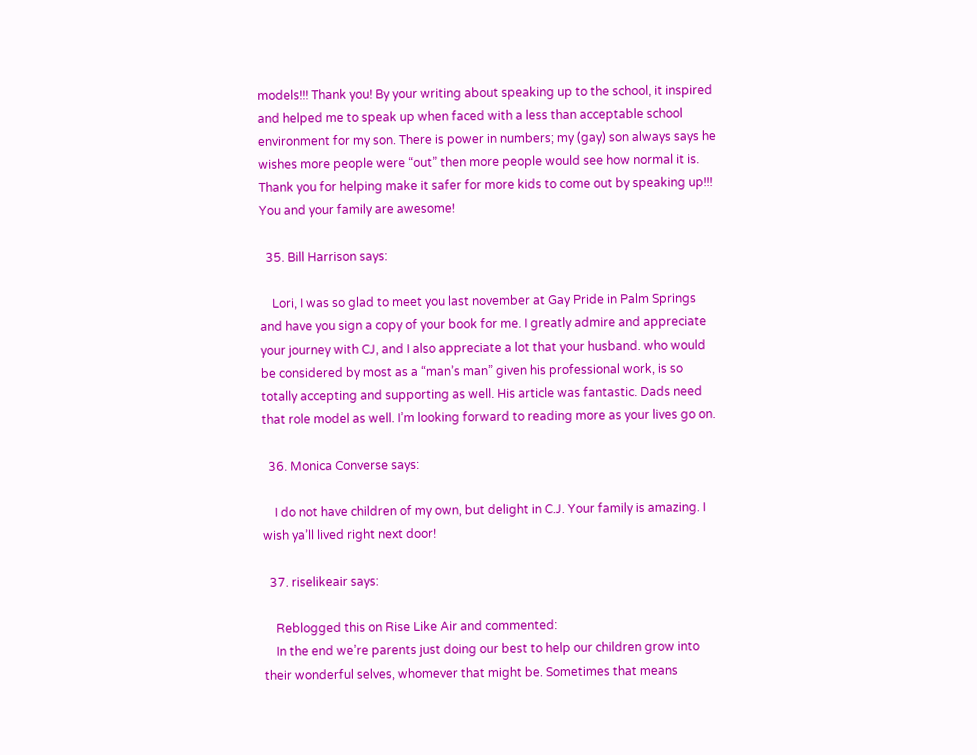models!!! Thank you! By your writing about speaking up to the school, it inspired and helped me to speak up when faced with a less than acceptable school environment for my son. There is power in numbers; my (gay) son always says he wishes more people were “out” then more people would see how normal it is. Thank you for helping make it safer for more kids to come out by speaking up!!! You and your family are awesome!

  35. Bill Harrison says:

    Lori, I was so glad to meet you last november at Gay Pride in Palm Springs and have you sign a copy of your book for me. I greatly admire and appreciate your journey with CJ, and I also appreciate a lot that your husband. who would be considered by most as a “man’s man” given his professional work, is so totally accepting and supporting as well. His article was fantastic. Dads need that role model as well. I’m looking forward to reading more as your lives go on.

  36. Monica Converse says:

    I do not have children of my own, but delight in C.J. Your family is amazing. I wish ya’ll lived right next door!

  37. riselikeair says:

    Reblogged this on Rise Like Air and commented:
    In the end we’re parents just doing our best to help our children grow into their wonderful selves, whomever that might be. Sometimes that means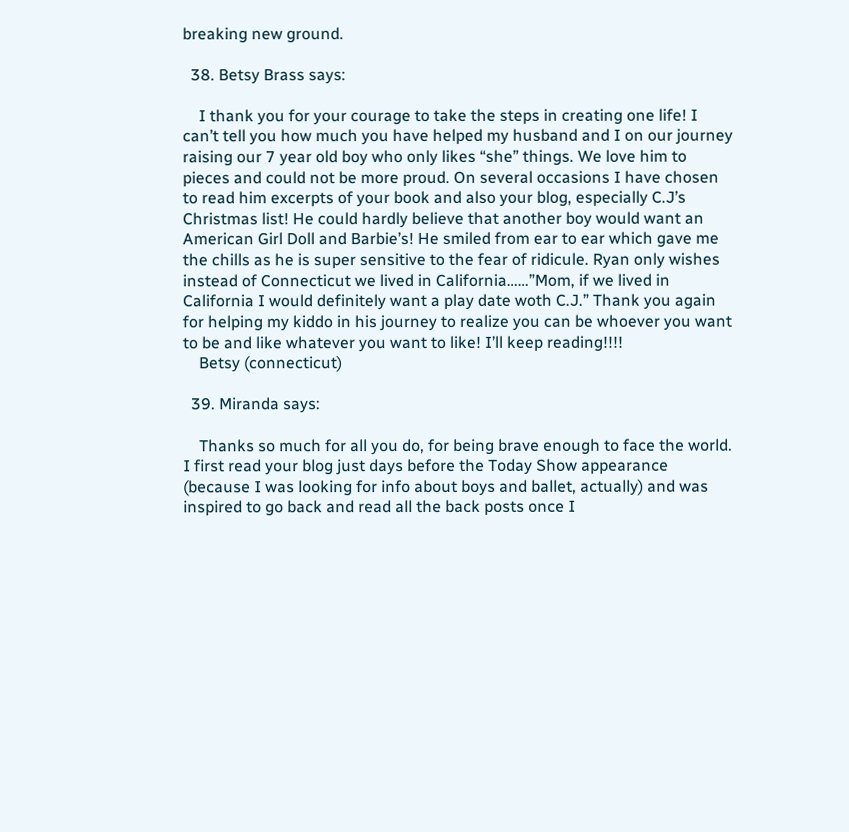breaking new ground.

  38. Betsy Brass says:

    I thank you for your courage to take the steps in creating one life! I can’t tell you how much you have helped my husband and I on our journey raising our 7 year old boy who only likes “she” things. We love him to pieces and could not be more proud. On several occasions I have chosen to read him excerpts of your book and also your blog, especially C.J’s Christmas list! He could hardly believe that another boy would want an American Girl Doll and Barbie’s! He smiled from ear to ear which gave me the chills as he is super sensitive to the fear of ridicule. Ryan only wishes instead of Connecticut we lived in California……”Mom, if we lived in California I would definitely want a play date woth C.J.” Thank you again for helping my kiddo in his journey to realize you can be whoever you want to be and like whatever you want to like! I’ll keep reading!!!!
    Betsy (connecticut)

  39. Miranda says:

    Thanks so much for all you do, for being brave enough to face the world. I first read your blog just days before the Today Show appearance (because I was looking for info about boys and ballet, actually) and was inspired to go back and read all the back posts once I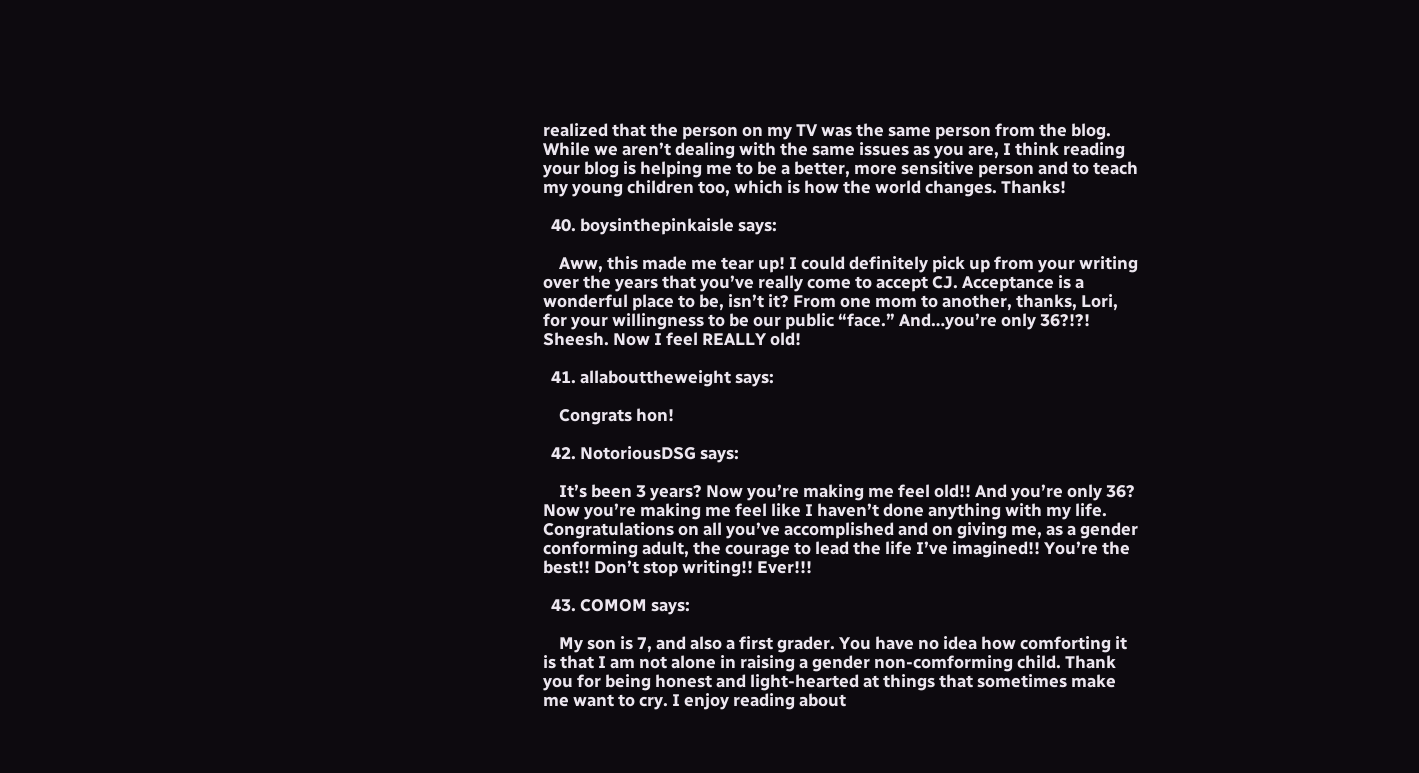realized that the person on my TV was the same person from the blog. While we aren’t dealing with the same issues as you are, I think reading your blog is helping me to be a better, more sensitive person and to teach my young children too, which is how the world changes. Thanks!

  40. boysinthepinkaisle says:

    Aww, this made me tear up! I could definitely pick up from your writing over the years that you’ve really come to accept CJ. Acceptance is a wonderful place to be, isn’t it? From one mom to another, thanks, Lori, for your willingness to be our public “face.” And…you’re only 36?!?! Sheesh. Now I feel REALLY old!

  41. allabouttheweight says:

    Congrats hon!

  42. NotoriousDSG says:

    It’s been 3 years? Now you’re making me feel old!! And you’re only 36? Now you’re making me feel like I haven’t done anything with my life. Congratulations on all you’ve accomplished and on giving me, as a gender conforming adult, the courage to lead the life I’ve imagined!! You’re the best!! Don’t stop writing!! Ever!!!

  43. COMOM says:

    My son is 7, and also a first grader. You have no idea how comforting it is that I am not alone in raising a gender non-comforming child. Thank you for being honest and light-hearted at things that sometimes make me want to cry. I enjoy reading about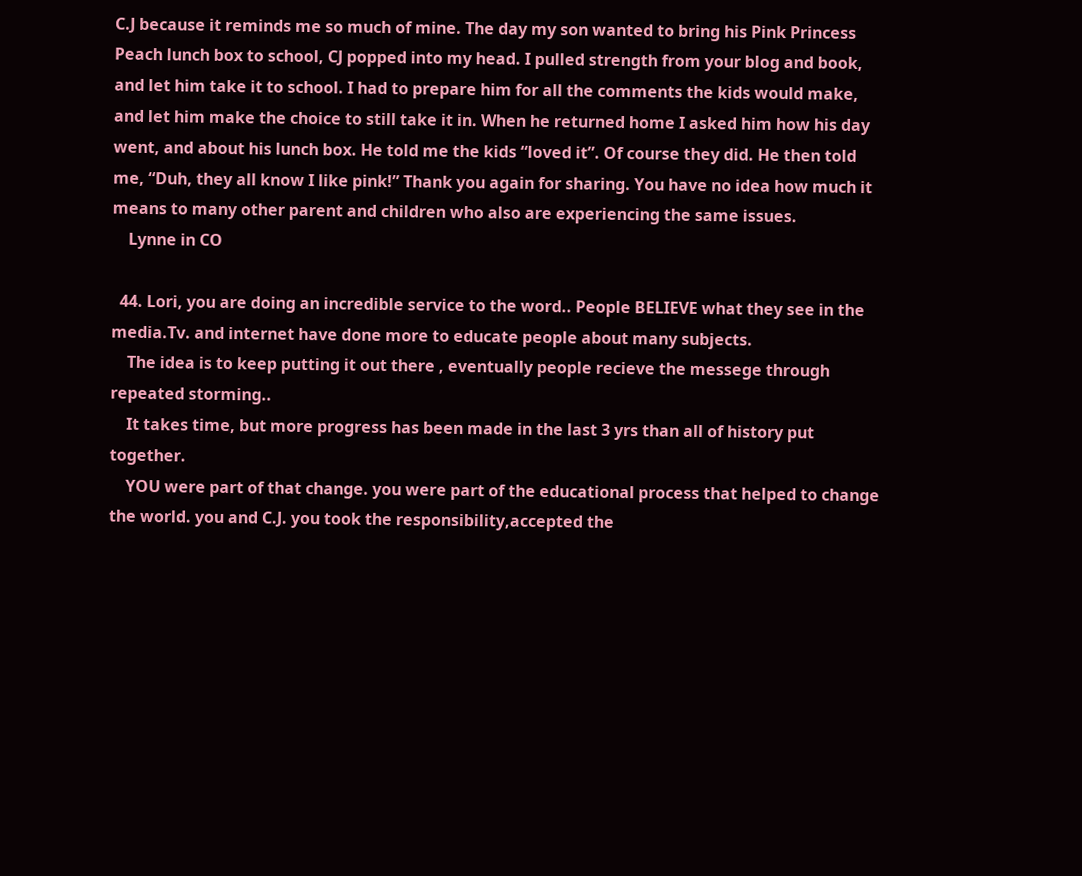C.J because it reminds me so much of mine. The day my son wanted to bring his Pink Princess Peach lunch box to school, CJ popped into my head. I pulled strength from your blog and book, and let him take it to school. I had to prepare him for all the comments the kids would make, and let him make the choice to still take it in. When he returned home I asked him how his day went, and about his lunch box. He told me the kids “loved it”. Of course they did. He then told me, “Duh, they all know I like pink!” Thank you again for sharing. You have no idea how much it means to many other parent and children who also are experiencing the same issues.
    Lynne in CO

  44. Lori, you are doing an incredible service to the word.. People BELIEVE what they see in the media.Tv. and internet have done more to educate people about many subjects.
    The idea is to keep putting it out there , eventually people recieve the messege through repeated storming..
    It takes time, but more progress has been made in the last 3 yrs than all of history put together.
    YOU were part of that change. you were part of the educational process that helped to change the world. you and C.J. you took the responsibility,accepted the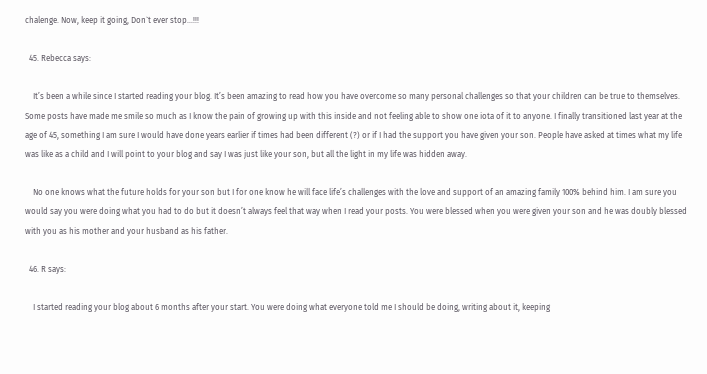chalenge. Now, keep it going, Don`t ever stop…!!!

  45. Rebecca says:

    It’s been a while since I started reading your blog. It’s been amazing to read how you have overcome so many personal challenges so that your children can be true to themselves. Some posts have made me smile so much as I know the pain of growing up with this inside and not feeling able to show one iota of it to anyone. I finally transitioned last year at the age of 45, something I am sure I would have done years earlier if times had been different (?) or if I had the support you have given your son. People have asked at times what my life was like as a child and I will point to your blog and say I was just like your son, but all the light in my life was hidden away.

    No one knows what the future holds for your son but I for one know he will face life’s challenges with the love and support of an amazing family 100% behind him. I am sure you would say you were doing what you had to do but it doesn’t always feel that way when I read your posts. You were blessed when you were given your son and he was doubly blessed with you as his mother and your husband as his father.

  46. R says:

    I started reading your blog about 6 months after your start. You were doing what everyone told me I should be doing, writing about it, keeping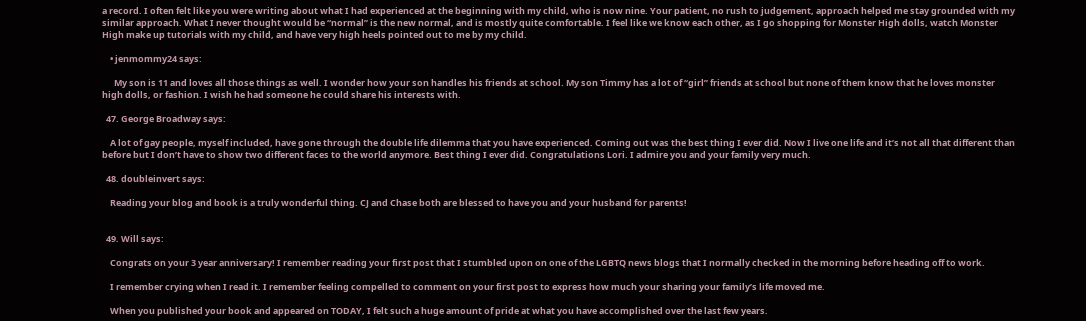a record. I often felt like you were writing about what I had experienced at the beginning with my child, who is now nine. Your patient, no rush to judgement, approach helped me stay grounded with my similar approach. What I never thought would be “normal” is the new normal, and is mostly quite comfortable. I feel like we know each other, as I go shopping for Monster High dolls, watch Monster High make up tutorials with my child, and have very high heels pointed out to me by my child.

    • jenmommy24 says:

      My son is 11 and loves all those things as well. I wonder how your son handles his friends at school. My son Timmy has a lot of “girl” friends at school but none of them know that he loves monster high dolls, or fashion. I wish he had someone he could share his interests with.

  47. George Broadway says:

    A lot of gay people, myself included, have gone through the double life dilemma that you have experienced. Coming out was the best thing I ever did. Now I live one life and it’s not all that different than before but I don’t have to show two different faces to the world anymore. Best thing I ever did. Congratulations Lori. I admire you and your family very much.

  48. doubleinvert says:

    Reading your blog and book is a truly wonderful thing. CJ and Chase both are blessed to have you and your husband for parents!


  49. Will says:

    Congrats on your 3 year anniversary! I remember reading your first post that I stumbled upon on one of the LGBTQ news blogs that I normally checked in the morning before heading off to work.

    I remember crying when I read it. I remember feeling compelled to comment on your first post to express how much your sharing your family’s life moved me.

    When you published your book and appeared on TODAY, I felt such a huge amount of pride at what you have accomplished over the last few years.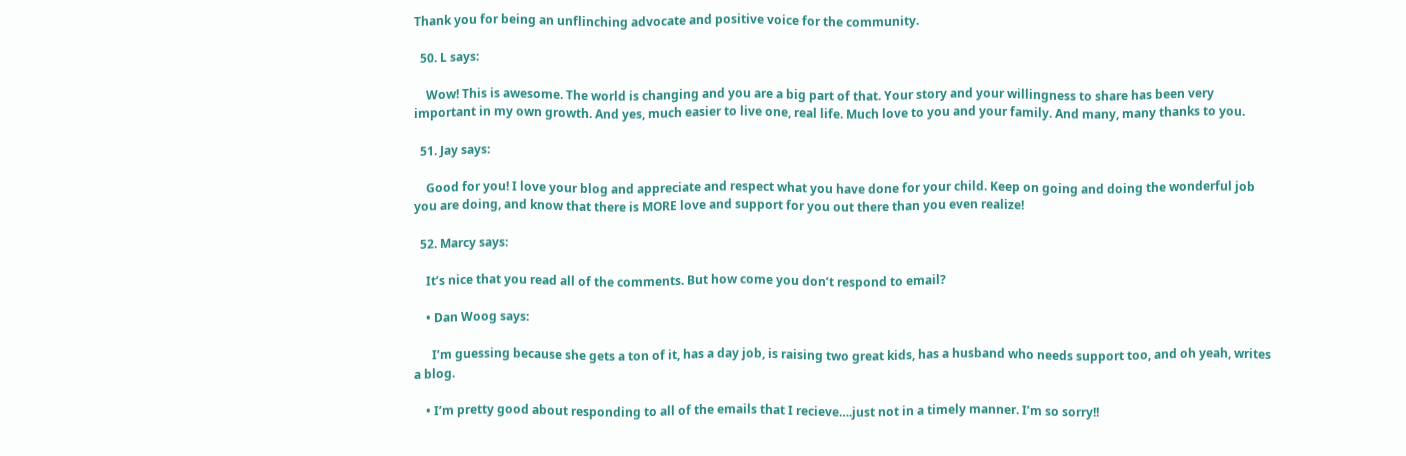Thank you for being an unflinching advocate and positive voice for the community.

  50. L says:

    Wow! This is awesome. The world is changing and you are a big part of that. Your story and your willingness to share has been very important in my own growth. And yes, much easier to live one, real life. Much love to you and your family. And many, many thanks to you.

  51. Jay says:

    Good for you! I love your blog and appreciate and respect what you have done for your child. Keep on going and doing the wonderful job you are doing, and know that there is MORE love and support for you out there than you even realize!

  52. Marcy says:

    It’s nice that you read all of the comments. But how come you don’t respond to email?

    • Dan Woog says:

      I’m guessing because she gets a ton of it, has a day job, is raising two great kids, has a husband who needs support too, and oh yeah, writes a blog.

    • I’m pretty good about responding to all of the emails that I recieve….just not in a timely manner. I’m so sorry!!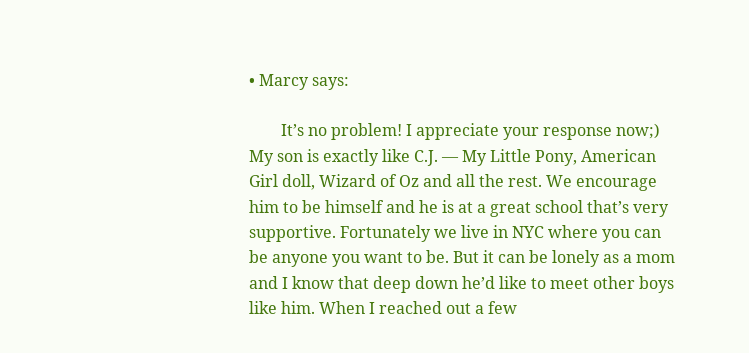• Marcy says:

        It’s no problem! I appreciate your response now;) My son is exactly like C.J. — My Little Pony, American Girl doll, Wizard of Oz and all the rest. We encourage him to be himself and he is at a great school that’s very supportive. Fortunately we live in NYC where you can be anyone you want to be. But it can be lonely as a mom and I know that deep down he’d like to meet other boys like him. When I reached out a few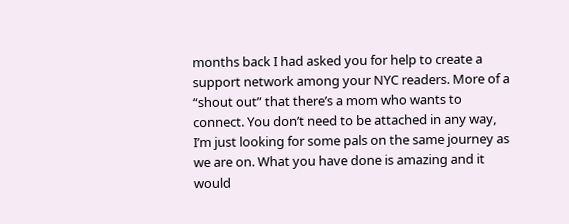months back I had asked you for help to create a support network among your NYC readers. More of a “shout out” that there’s a mom who wants to connect. You don’t need to be attached in any way, I’m just looking for some pals on the same journey as we are on. What you have done is amazing and it would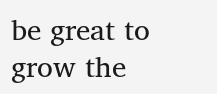be great to grow the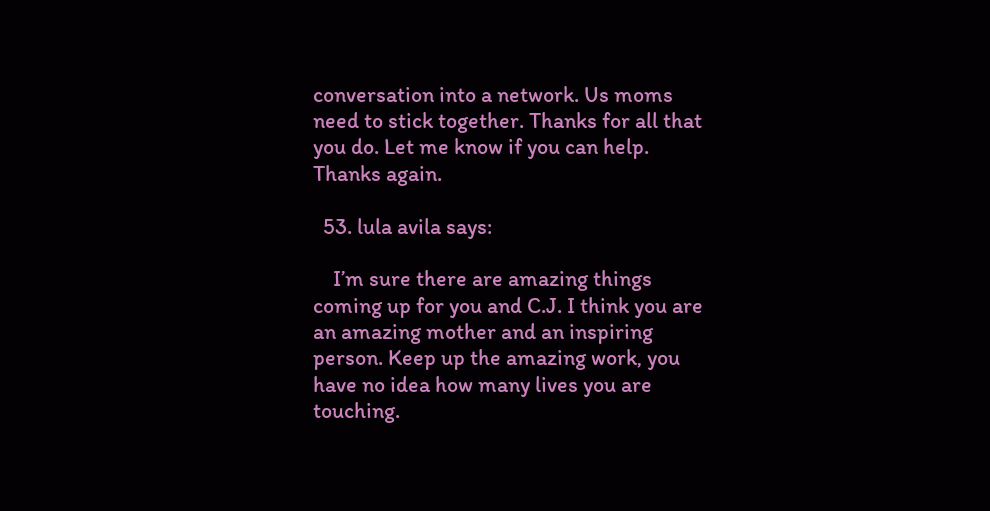conversation into a network. Us moms need to stick together. Thanks for all that you do. Let me know if you can help. Thanks again.

  53. lula avila says:

    I’m sure there are amazing things coming up for you and C.J. I think you are an amazing mother and an inspiring person. Keep up the amazing work, you have no idea how many lives you are touching.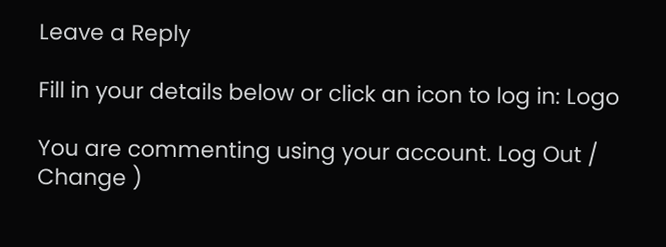Leave a Reply

Fill in your details below or click an icon to log in: Logo

You are commenting using your account. Log Out /  Change )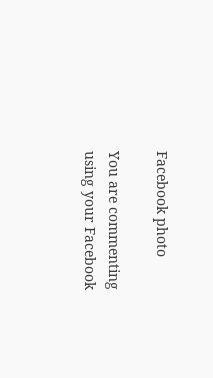Facebook photo

You are commenting using your Facebook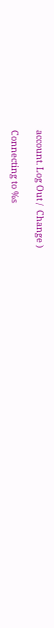account. Log Out /  Change )

Connecting to %s